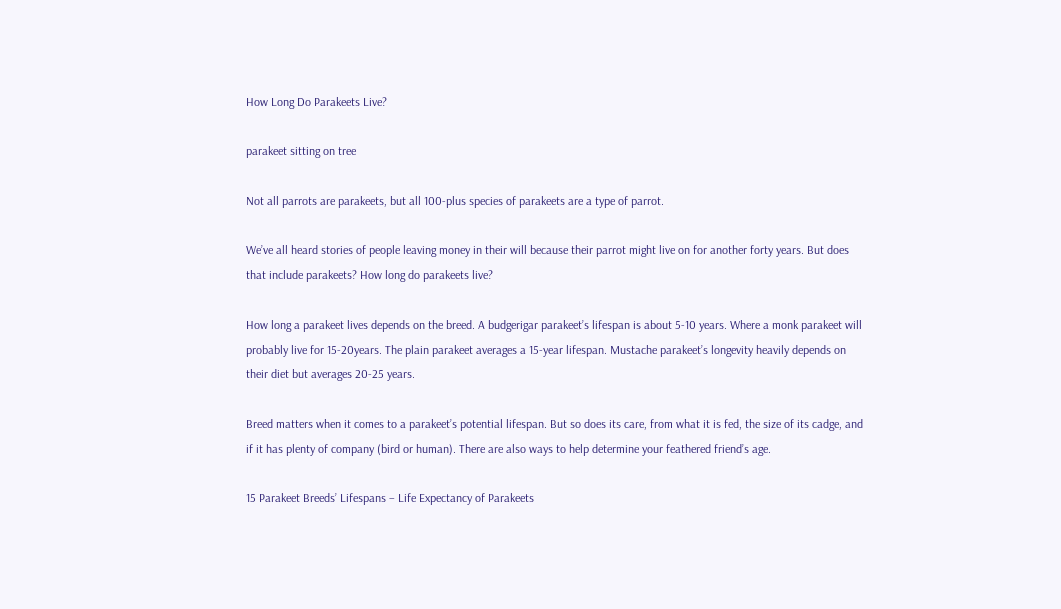How Long Do Parakeets Live?

parakeet sitting on tree

Not all parrots are parakeets, but all 100-plus species of parakeets are a type of parrot.

We’ve all heard stories of people leaving money in their will because their parrot might live on for another forty years. But does that include parakeets? How long do parakeets live?

How long a parakeet lives depends on the breed. A budgerigar parakeet’s lifespan is about 5-10 years. Where a monk parakeet will probably live for 15-20years. The plain parakeet averages a 15-year lifespan. Mustache parakeet’s longevity heavily depends on their diet but averages 20-25 years.

Breed matters when it comes to a parakeet’s potential lifespan. But so does its care, from what it is fed, the size of its cadge, and if it has plenty of company (bird or human). There are also ways to help determine your feathered friend’s age.

15 Parakeet Breeds’ Lifespans – Life Expectancy of Parakeets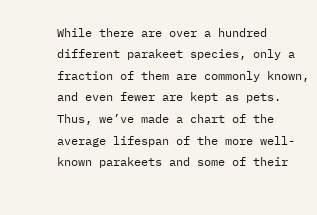While there are over a hundred different parakeet species, only a fraction of them are commonly known, and even fewer are kept as pets. Thus, we’ve made a chart of the average lifespan of the more well-known parakeets and some of their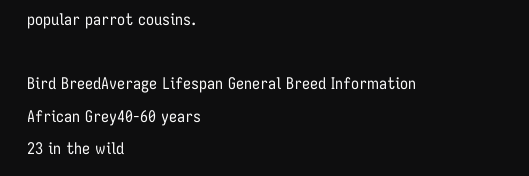popular parrot cousins.

Bird BreedAverage Lifespan General Breed Information
African Grey40-60 years
23 in the wild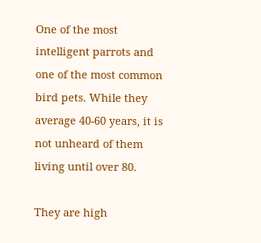One of the most intelligent parrots and one of the most common bird pets. While they average 40-60 years, it is not unheard of them living until over 80.

They are high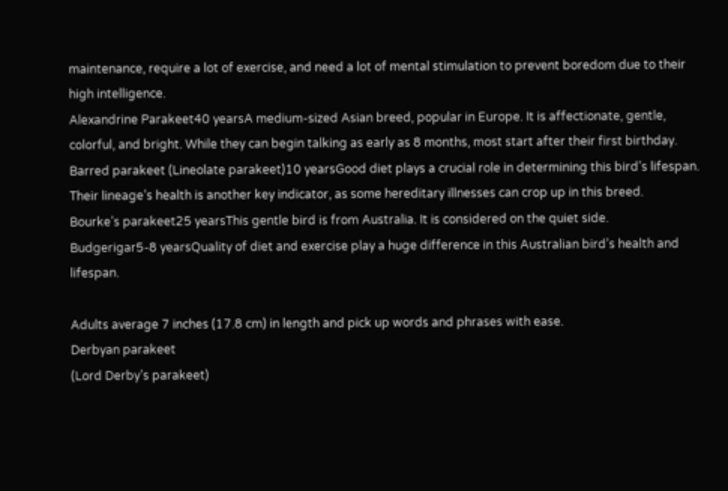maintenance, require a lot of exercise, and need a lot of mental stimulation to prevent boredom due to their high intelligence.
Alexandrine Parakeet40 yearsA medium-sized Asian breed, popular in Europe. It is affectionate, gentle, colorful, and bright. While they can begin talking as early as 8 months, most start after their first birthday.
Barred parakeet (Lineolate parakeet)10 yearsGood diet plays a crucial role in determining this bird’s lifespan. Their lineage’s health is another key indicator, as some hereditary illnesses can crop up in this breed.
Bourke’s parakeet25 yearsThis gentle bird is from Australia. It is considered on the quiet side.
Budgerigar5-8 yearsQuality of diet and exercise play a huge difference in this Australian bird’s health and lifespan.

Adults average 7 inches (17.8 cm) in length and pick up words and phrases with ease.
Derbyan parakeet
(Lord Derby’s parakeet)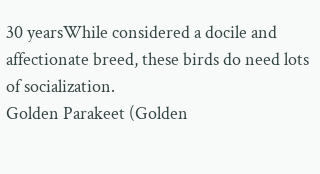30 yearsWhile considered a docile and affectionate breed, these birds do need lots of socialization.
Golden Parakeet (Golden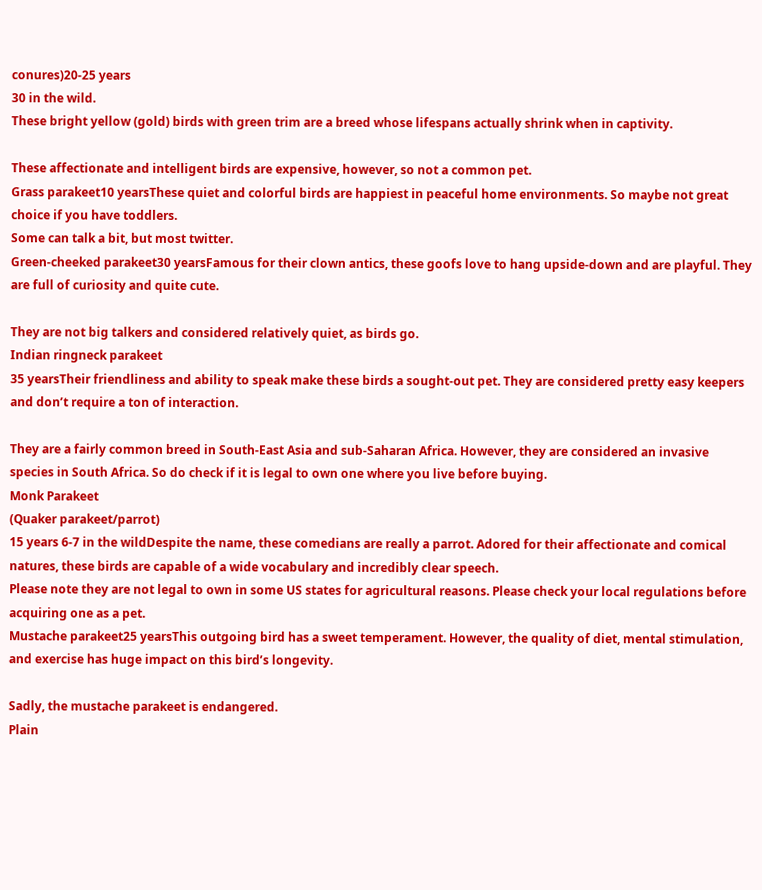conures)20-25 years
30 in the wild.
These bright yellow (gold) birds with green trim are a breed whose lifespans actually shrink when in captivity.

These affectionate and intelligent birds are expensive, however, so not a common pet.
Grass parakeet10 yearsThese quiet and colorful birds are happiest in peaceful home environments. So maybe not great choice if you have toddlers.
Some can talk a bit, but most twitter.
Green-cheeked parakeet30 yearsFamous for their clown antics, these goofs love to hang upside-down and are playful. They are full of curiosity and quite cute.

They are not big talkers and considered relatively quiet, as birds go.
Indian ringneck parakeet
35 yearsTheir friendliness and ability to speak make these birds a sought-out pet. They are considered pretty easy keepers and don’t require a ton of interaction.

They are a fairly common breed in South-East Asia and sub-Saharan Africa. However, they are considered an invasive species in South Africa. So do check if it is legal to own one where you live before buying.
Monk Parakeet
(Quaker parakeet/parrot)
15 years 6-7 in the wildDespite the name, these comedians are really a parrot. Adored for their affectionate and comical natures, these birds are capable of a wide vocabulary and incredibly clear speech.
Please note they are not legal to own in some US states for agricultural reasons. Please check your local regulations before acquiring one as a pet.
Mustache parakeet25 yearsThis outgoing bird has a sweet temperament. However, the quality of diet, mental stimulation, and exercise has huge impact on this bird’s longevity.

Sadly, the mustache parakeet is endangered.
Plain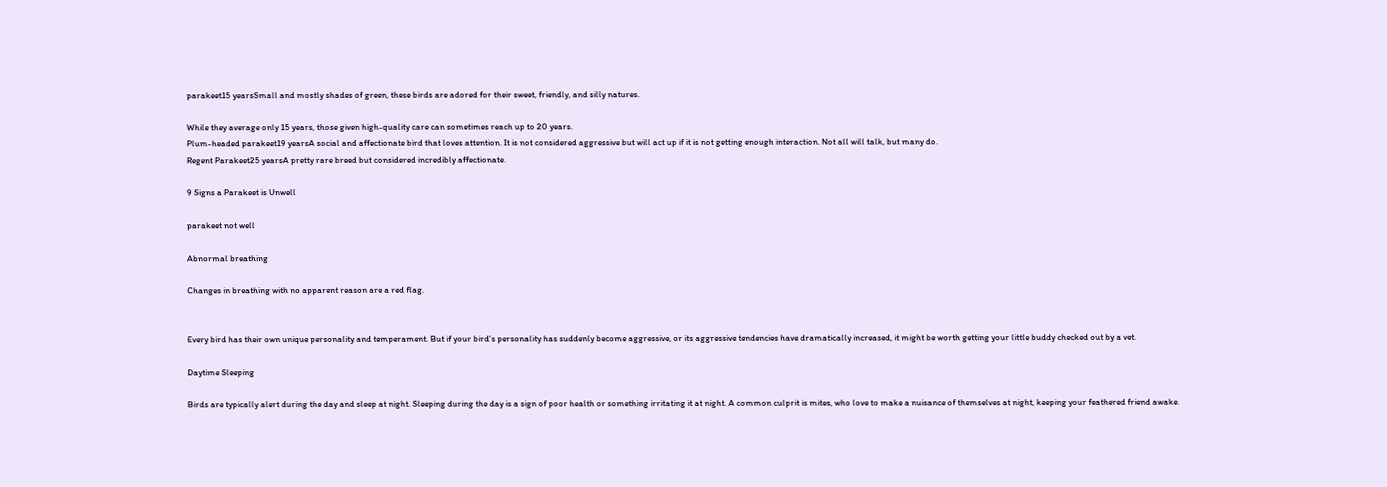parakeet15 yearsSmall and mostly shades of green, these birds are adored for their sweet, friendly, and silly natures.

While they average only 15 years, those given high-quality care can sometimes reach up to 20 years.
Plum-headed parakeet19 yearsA social and affectionate bird that loves attention. It is not considered aggressive but will act up if it is not getting enough interaction. Not all will talk, but many do.
Regent Parakeet25 yearsA pretty rare breed but considered incredibly affectionate.

9 Signs a Parakeet is Unwell

parakeet not well

Abnormal breathing

Changes in breathing with no apparent reason are a red flag.


Every bird has their own unique personality and temperament. But if your bird’s personality has suddenly become aggressive, or its aggressive tendencies have dramatically increased, it might be worth getting your little buddy checked out by a vet.

Daytime Sleeping

Birds are typically alert during the day and sleep at night. Sleeping during the day is a sign of poor health or something irritating it at night. A common culprit is mites, who love to make a nuisance of themselves at night, keeping your feathered friend awake.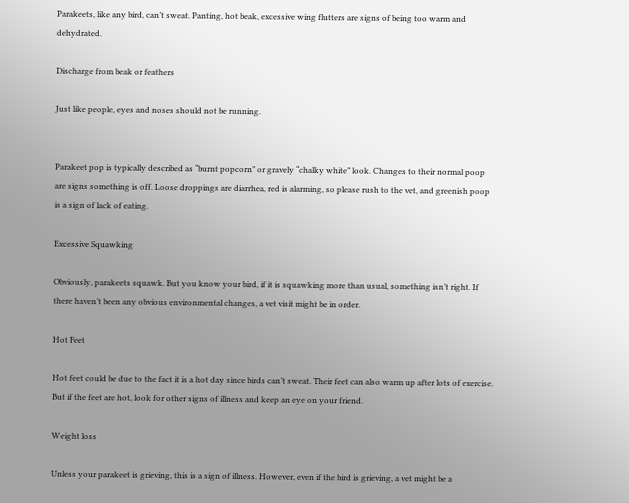Parakeets, like any bird, can’t sweat. Panting, hot beak, excessive wing flutters are signs of being too warm and dehydrated.

Discharge from beak or feathers

Just like people, eyes and noses should not be running.


Parakeet pop is typically described as “burnt popcorn” or gravely “chalky white” look. Changes to their normal poop are signs something is off. Loose droppings are diarrhea, red is alarming, so please rush to the vet, and greenish poop is a sign of lack of eating.

Excessive Squawking

Obviously, parakeets squawk. But you know your bird, if it is squawking more than usual, something isn’t right. If there haven’t been any obvious environmental changes, a vet visit might be in order.

Hot Feet

Hot feet could be due to the fact it is a hot day since birds can’t sweat. Their feet can also warm up after lots of exercise. But if the feet are hot, look for other signs of illness and keep an eye on your friend.

Weight loss

Unless your parakeet is grieving, this is a sign of illness. However, even if the bird is grieving, a vet might be a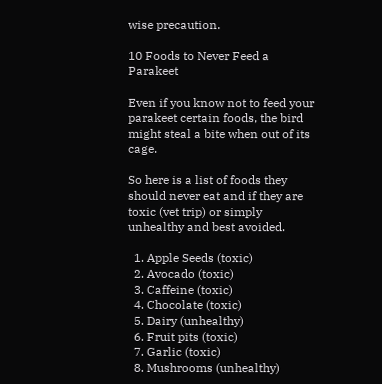wise precaution.

10 Foods to Never Feed a Parakeet

Even if you know not to feed your parakeet certain foods, the bird might steal a bite when out of its cage.

So here is a list of foods they should never eat and if they are toxic (vet trip) or simply unhealthy and best avoided.

  1. Apple Seeds (toxic)
  2. Avocado (toxic)
  3. Caffeine (toxic)
  4. Chocolate (toxic)
  5. Dairy (unhealthy)
  6. Fruit pits (toxic)
  7. Garlic (toxic)
  8. Mushrooms (unhealthy)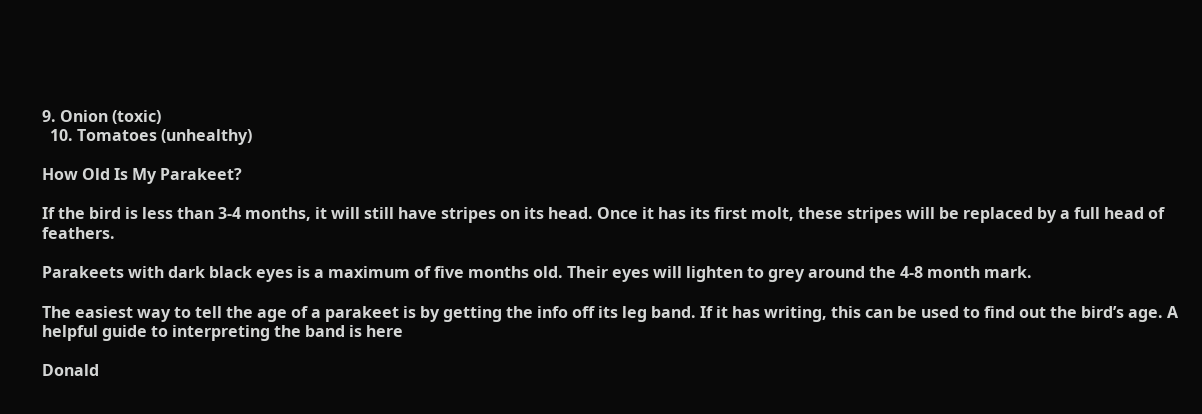9. Onion (toxic)
  10. Tomatoes (unhealthy)

How Old Is My Parakeet?

If the bird is less than 3-4 months, it will still have stripes on its head. Once it has its first molt, these stripes will be replaced by a full head of feathers.

Parakeets with dark black eyes is a maximum of five months old. Their eyes will lighten to grey around the 4-8 month mark.

The easiest way to tell the age of a parakeet is by getting the info off its leg band. If it has writing, this can be used to find out the bird’s age. A helpful guide to interpreting the band is here

Donald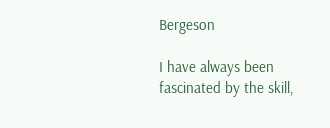Bergeson

I have always been fascinated by the skill,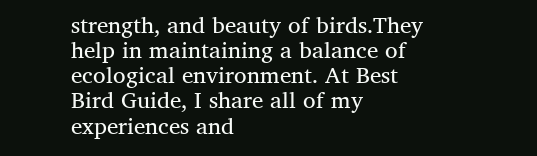strength, and beauty of birds.They help in maintaining a balance of ecological environment. At Best Bird Guide, I share all of my experiences and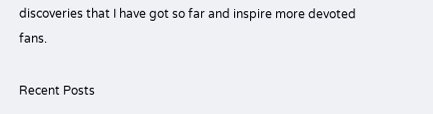discoveries that I have got so far and inspire more devoted fans.

Recent Posts